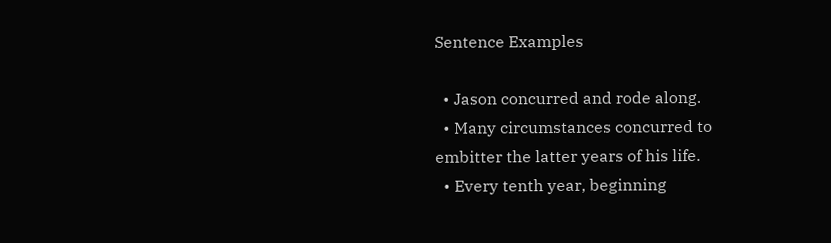Sentence Examples

  • Jason concurred and rode along.
  • Many circumstances concurred to embitter the latter years of his life.
  • Every tenth year, beginning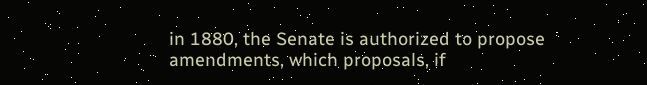in 1880, the Senate is authorized to propose amendments, which proposals, if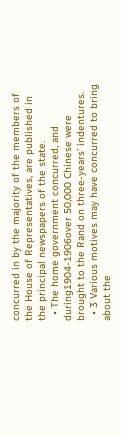concurred in by the majority of the members of the House of Representatives, are published in the principal newspapers of the state.
  • The home government concurred, and during1904-1906over 50,000 Chinese were brought to the Rand on three-years' indentures.
  • 3 Various motives may have concurred to bring about the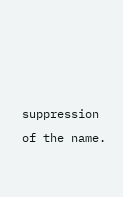suppression of the name.